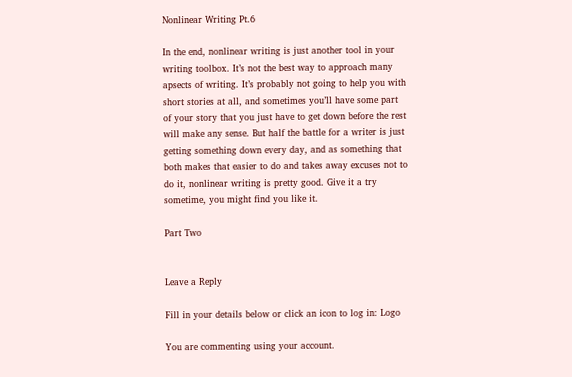Nonlinear Writing Pt.6

In the end, nonlinear writing is just another tool in your writing toolbox. It’s not the best way to approach many apsects of writing. It’s probably not going to help you with short stories at all, and sometimes you’ll have some part of your story that you just have to get down before the rest will make any sense. But half the battle for a writer is just getting something down every day, and as something that both makes that easier to do and takes away excuses not to do it, nonlinear writing is pretty good. Give it a try sometime, you might find you like it.

Part Two


Leave a Reply

Fill in your details below or click an icon to log in: Logo

You are commenting using your account.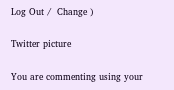Log Out /  Change )

Twitter picture

You are commenting using your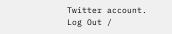Twitter account. Log Out /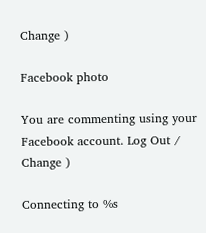Change )

Facebook photo

You are commenting using your Facebook account. Log Out /  Change )

Connecting to %s